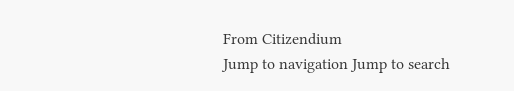From Citizendium
Jump to navigation Jump to search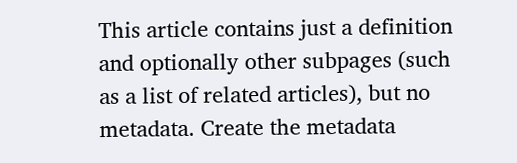This article contains just a definition and optionally other subpages (such as a list of related articles), but no metadata. Create the metadata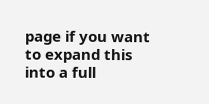page if you want to expand this into a full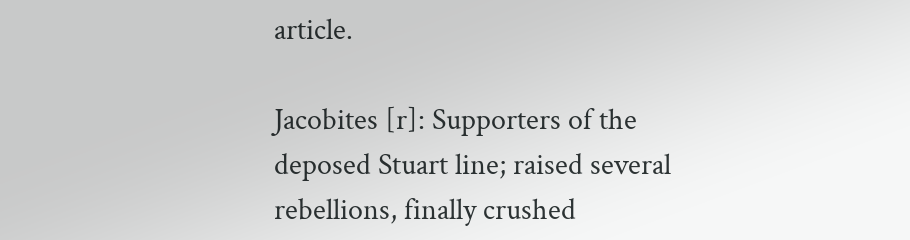article.

Jacobites [r]: Supporters of the deposed Stuart line; raised several rebellions, finally crushed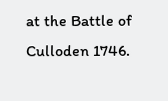at the Battle of Culloden 1746.